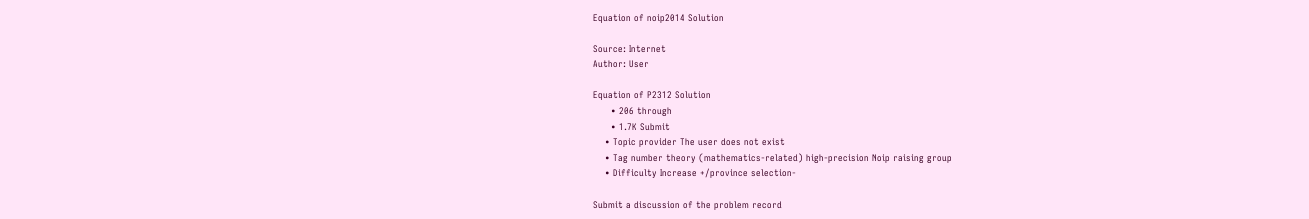Equation of noip2014 Solution

Source: Internet
Author: User

Equation of P2312 Solution
      • 206 through
      • 1.7K Submit
    • Topic provider The user does not exist
    • Tag number theory (mathematics-related) high-precision Noip raising group
    • Difficulty Increase +/province selection-

Submit a discussion of the problem record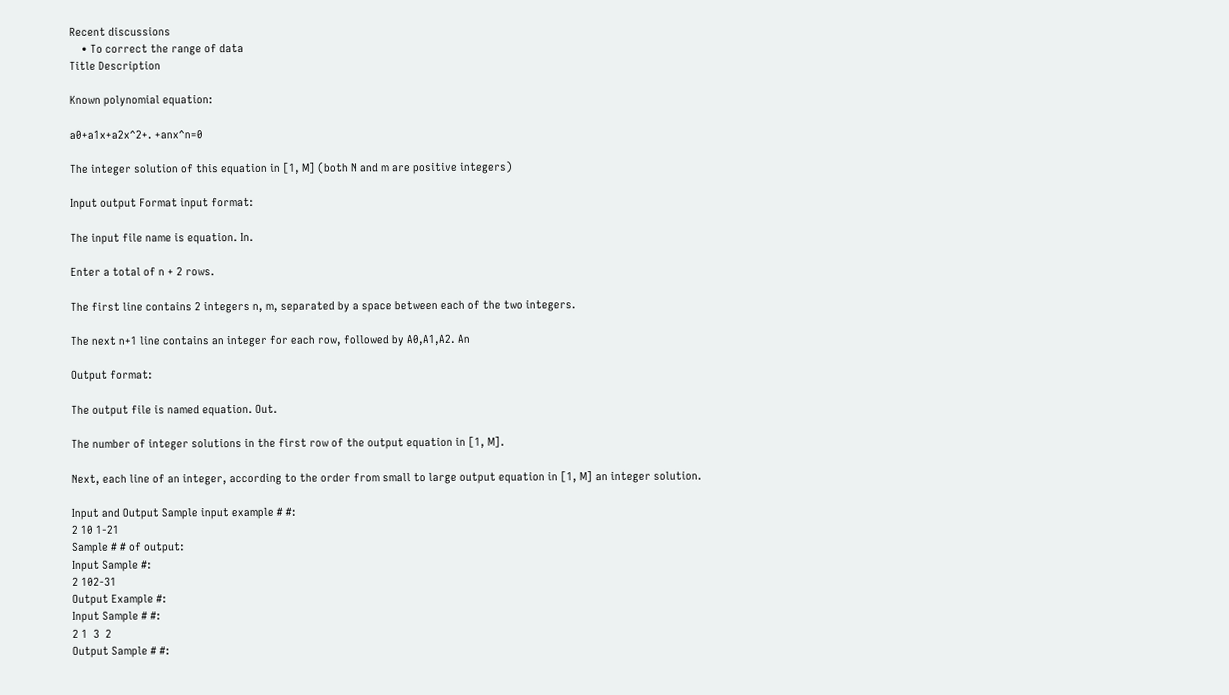Recent discussions
    • To correct the range of data
Title Description

Known polynomial equation:

a0+a1x+a2x^2+. +anx^n=0

The integer solution of this equation in [1, M] (both N and m are positive integers)

Input output Format input format:

The input file name is equation. In.

Enter a total of n + 2 rows.

The first line contains 2 integers n, m, separated by a space between each of the two integers.

The next n+1 line contains an integer for each row, followed by A0,A1,A2. An

Output format:

The output file is named equation. Out.

The number of integer solutions in the first row of the output equation in [1, M].

Next, each line of an integer, according to the order from small to large output equation in [1, M] an integer solution.

Input and Output Sample input example # #:
2 10 1-21
Sample # # of output:
Input Sample #:
2 102-31
Output Example #:
Input Sample # #:
2 1  3  2
Output Sample # #: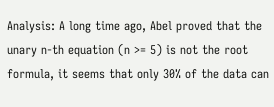Analysis: A long time ago, Abel proved that the unary n-th equation (n >= 5) is not the root formula, it seems that only 30% of the data can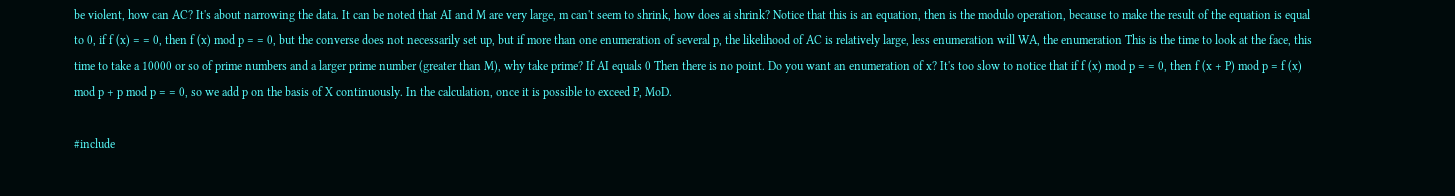be violent, how can AC? It's about narrowing the data. It can be noted that AI and M are very large, m can't seem to shrink, how does ai shrink? Notice that this is an equation, then is the modulo operation, because to make the result of the equation is equal to 0, if f (x) = = 0, then f (x) mod p = = 0, but the converse does not necessarily set up, but if more than one enumeration of several p, the likelihood of AC is relatively large, less enumeration will WA, the enumeration This is the time to look at the face, this time to take a 10000 or so of prime numbers and a larger prime number (greater than M), why take prime? If AI equals 0 Then there is no point. Do you want an enumeration of x? It's too slow to notice that if f (x) mod p = = 0, then f (x + P) mod p = f (x) mod p + p mod p = = 0, so we add p on the basis of X continuously. In the calculation, once it is possible to exceed P, MoD.

#include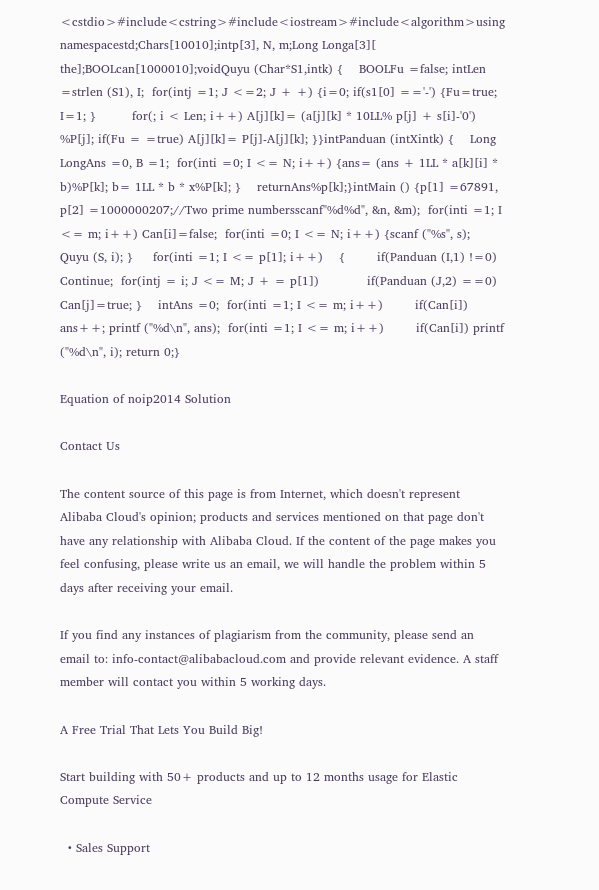<cstdio>#include<cstring>#include<iostream>#include<algorithm>using namespacestd;Chars[10010];intp[3], N, m;Long Longa[3][ the];BOOLcan[1000010];voidQuyu (Char*S1,intk) {    BOOLFu =false; intLen =strlen (S1), I;  for(intj =1; J <=2; J + +) {i=0; if(s1[0] =='-') {Fu=true; I=1; }         for(; i < Len; i++) A[j][k]= (a[j][k] * 10LL% p[j] + s[i]-'0') %P[j]; if(Fu = =true) A[j][k]= P[j]-A[j][k]; }}intPanduan (intXintk) {    Long LongAns =0, B =1;  for(inti =0; I <= N; i++) {ans= (ans + 1LL * a[k][i] * b)%P[k]; b= 1LL * b * x%P[k]; }    returnAns%p[k];}intMain () {p[1] =67891, p[2] =1000000207;//Two prime numbersscanf"%d%d", &n, &m);  for(inti =1; I <= m; i++) Can[i]=false;  for(inti =0; I <= N; i++) {scanf ("%s", s);               Quyu (S, i); }     for(inti =1; I <= p[1]; i++)    {        if(Panduan (I,1) !=0)            Continue;  for(intj = i; J <= M; J + = p[1])            if(Panduan (J,2) ==0) Can[j]=true; }    intAns =0;  for(inti =1; I <= m; i++)        if(Can[i]) ans++; printf ("%d\n", ans);  for(inti =1; I <= m; i++)        if(Can[i]) printf ("%d\n", i); return 0;}

Equation of noip2014 Solution

Contact Us

The content source of this page is from Internet, which doesn't represent Alibaba Cloud's opinion; products and services mentioned on that page don't have any relationship with Alibaba Cloud. If the content of the page makes you feel confusing, please write us an email, we will handle the problem within 5 days after receiving your email.

If you find any instances of plagiarism from the community, please send an email to: info-contact@alibabacloud.com and provide relevant evidence. A staff member will contact you within 5 working days.

A Free Trial That Lets You Build Big!

Start building with 50+ products and up to 12 months usage for Elastic Compute Service

  • Sales Support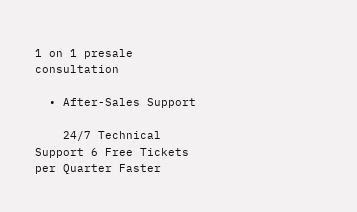1 on 1 presale consultation

  • After-Sales Support

    24/7 Technical Support 6 Free Tickets per Quarter Faster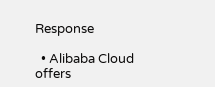Response

  • Alibaba Cloud offers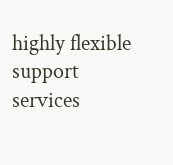highly flexible support services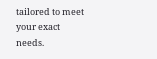tailored to meet your exact needs.